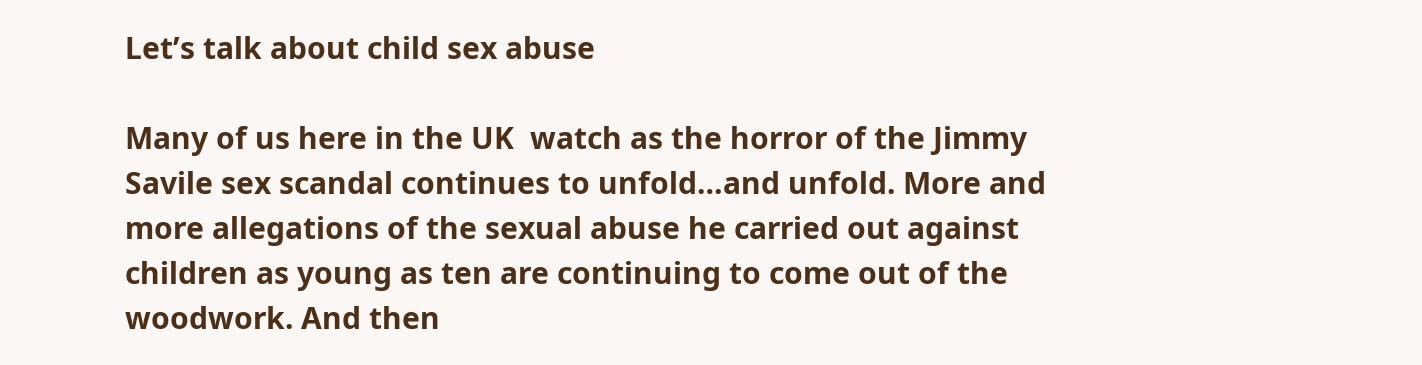Let’s talk about child sex abuse

Many of us here in the UK  watch as the horror of the Jimmy Savile sex scandal continues to unfold…and unfold. More and more allegations of the sexual abuse he carried out against children as young as ten are continuing to come out of the woodwork. And then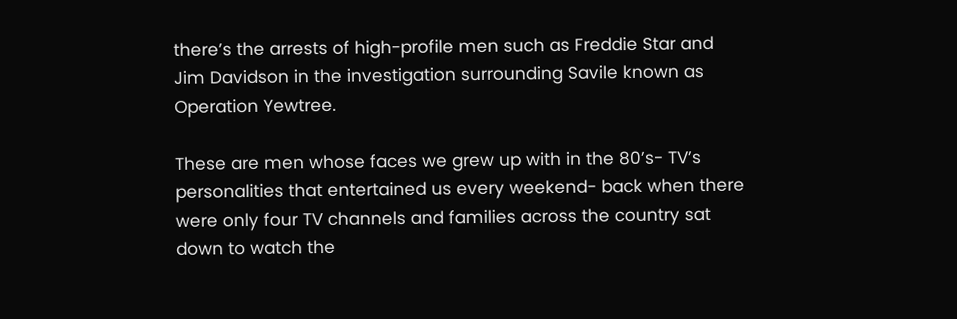there’s the arrests of high-profile men such as Freddie Star and Jim Davidson in the investigation surrounding Savile known as Operation Yewtree.

These are men whose faces we grew up with in the 80’s- TV’s personalities that entertained us every weekend- back when there were only four TV channels and families across the country sat down to watch the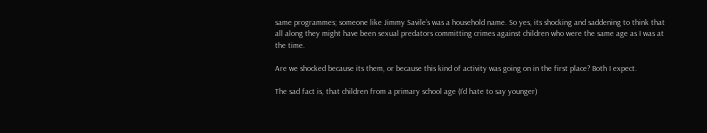same programmes; someone like Jimmy Savile’s was a household name. So yes, its shocking and saddening to think that all along they might have been sexual predators committing crimes against children who were the same age as I was at the time.

Are we shocked because its them, or because this kind of activity was going on in the first place? Both I expect.

The sad fact is, that children from a primary school age (I’d hate to say younger)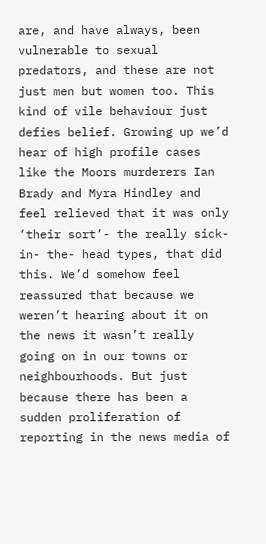are, and have always, been vulnerable to sexual predators, and these are not just men but women too. This kind of vile behaviour just defies belief. Growing up we’d hear of high profile cases like the Moors murderers Ian Brady and Myra Hindley and feel relieved that it was only ‘their sort’- the really sick- in- the- head types, that did this. We’d somehow feel reassured that because we weren’t hearing about it on the news it wasn’t really going on in our towns or neighbourhoods. But just because there has been a sudden proliferation of reporting in the news media of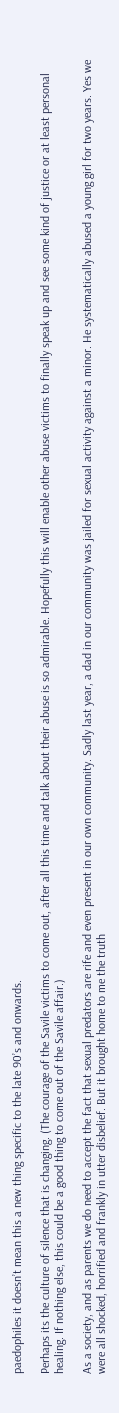paedophiles it doesn’t mean this a new thing specific to the late 90’s and onwards.

Perhaps its the culture of silence that is changing. (The courage of the Savile victims to come out, after all this time and talk about their abuse is so admirable. Hopefully this will enable other abuse victims to finally speak up and see some kind of justice or at least personal healing. If nothing else, this could be a good thing to come out of the Savile affair.)

As a society, and as parents we do need to accept the fact that sexual predators are rife and even present in our own community. Sadly last year, a dad in our community was jailed for sexual activity against a minor. He systematically abused a young girl for two years. Yes we were all shocked, horrified and frankly in utter disbelief. But it brought home to me the truth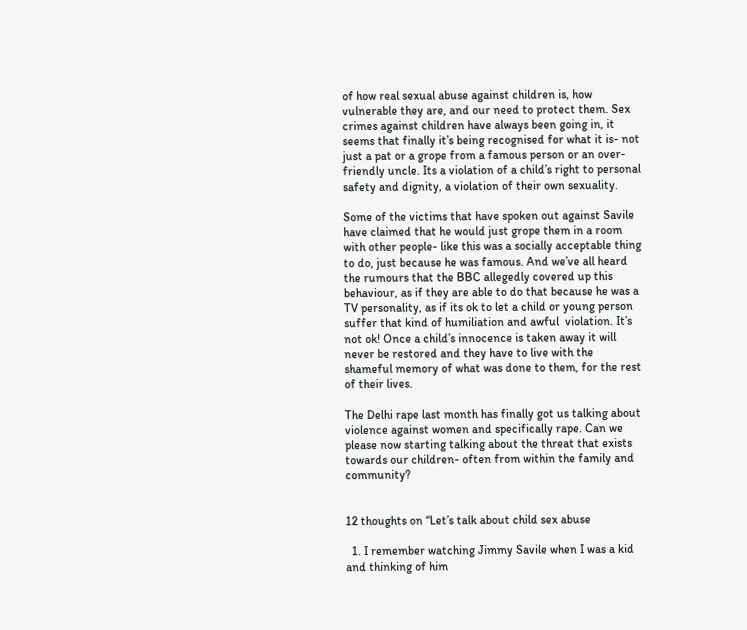of how real sexual abuse against children is, how vulnerable they are, and our need to protect them. Sex crimes against children have always been going in, it seems that finally it’s being recognised for what it is- not just a pat or a grope from a famous person or an over-friendly uncle. Its a violation of a child’s right to personal safety and dignity, a violation of their own sexuality.

Some of the victims that have spoken out against Savile have claimed that he would just grope them in a room with other people- like this was a socially acceptable thing to do, just because he was famous. And we’ve all heard the rumours that the BBC allegedly covered up this behaviour, as if they are able to do that because he was a TV personality, as if its ok to let a child or young person suffer that kind of humiliation and awful  violation. It’s not ok! Once a child’s innocence is taken away it will never be restored and they have to live with the shameful memory of what was done to them, for the rest of their lives.

The Delhi rape last month has finally got us talking about violence against women and specifically rape. Can we please now starting talking about the threat that exists towards our children- often from within the family and community?


12 thoughts on “Let’s talk about child sex abuse

  1. I remember watching Jimmy Savile when I was a kid and thinking of him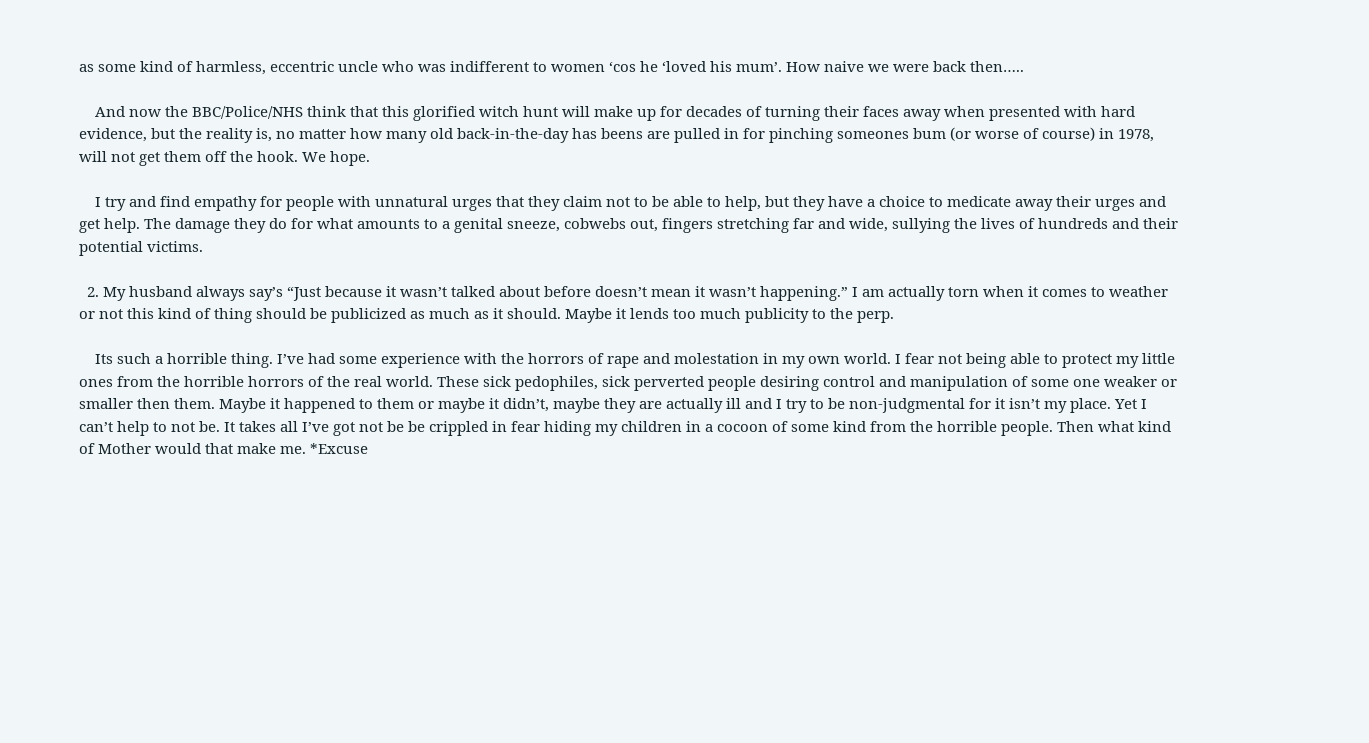as some kind of harmless, eccentric uncle who was indifferent to women ‘cos he ‘loved his mum’. How naive we were back then…..

    And now the BBC/Police/NHS think that this glorified witch hunt will make up for decades of turning their faces away when presented with hard evidence, but the reality is, no matter how many old back-in-the-day has beens are pulled in for pinching someones bum (or worse of course) in 1978, will not get them off the hook. We hope.

    I try and find empathy for people with unnatural urges that they claim not to be able to help, but they have a choice to medicate away their urges and get help. The damage they do for what amounts to a genital sneeze, cobwebs out, fingers stretching far and wide, sullying the lives of hundreds and their potential victims.

  2. My husband always say’s “Just because it wasn’t talked about before doesn’t mean it wasn’t happening.” I am actually torn when it comes to weather or not this kind of thing should be publicized as much as it should. Maybe it lends too much publicity to the perp.

    Its such a horrible thing. I’ve had some experience with the horrors of rape and molestation in my own world. I fear not being able to protect my little ones from the horrible horrors of the real world. These sick pedophiles, sick perverted people desiring control and manipulation of some one weaker or smaller then them. Maybe it happened to them or maybe it didn’t, maybe they are actually ill and I try to be non-judgmental for it isn’t my place. Yet I can’t help to not be. It takes all I’ve got not be be crippled in fear hiding my children in a cocoon of some kind from the horrible people. Then what kind of Mother would that make me. *Excuse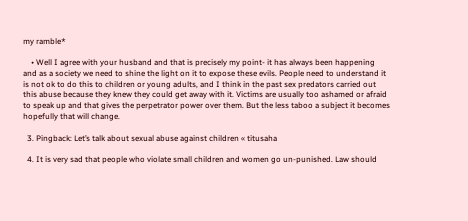my ramble*

    • Well I agree with your husband and that is precisely my point- it has always been happening and as a society we need to shine the light on it to expose these evils. People need to understand it is not ok to do this to children or young adults, and I think in the past sex predators carried out this abuse because they knew they could get away with it. Victims are usually too ashamed or afraid to speak up and that gives the perpetrator power over them. But the less taboo a subject it becomes hopefully that will change.

  3. Pingback: Let’s talk about sexual abuse against children « titusaha

  4. It is very sad that people who violate small children and women go un-punished. Law should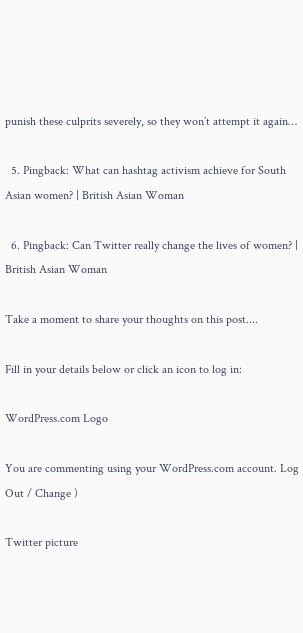punish these culprits severely, so they won’t attempt it again…

  5. Pingback: What can hashtag activism achieve for South Asian women? | British Asian Woman

  6. Pingback: Can Twitter really change the lives of women? | British Asian Woman

Take a moment to share your thoughts on this post....

Fill in your details below or click an icon to log in:

WordPress.com Logo

You are commenting using your WordPress.com account. Log Out / Change )

Twitter picture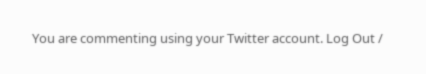You are commenting using your Twitter account. Log Out /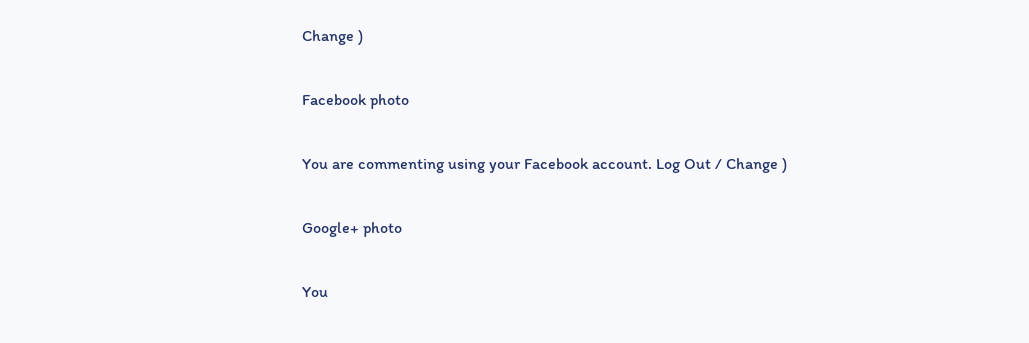Change )

Facebook photo

You are commenting using your Facebook account. Log Out / Change )

Google+ photo

You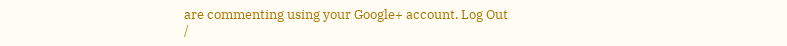are commenting using your Google+ account. Log Out /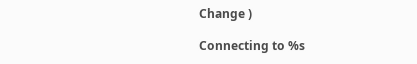Change )

Connecting to %s